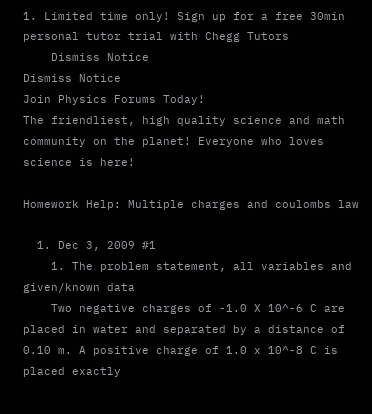1. Limited time only! Sign up for a free 30min personal tutor trial with Chegg Tutors
    Dismiss Notice
Dismiss Notice
Join Physics Forums Today!
The friendliest, high quality science and math community on the planet! Everyone who loves science is here!

Homework Help: Multiple charges and coulombs law

  1. Dec 3, 2009 #1
    1. The problem statement, all variables and given/known data
    Two negative charges of -1.0 X 10^-6 C are placed in water and separated by a distance of 0.10 m. A positive charge of 1.0 x 10^-8 C is placed exactly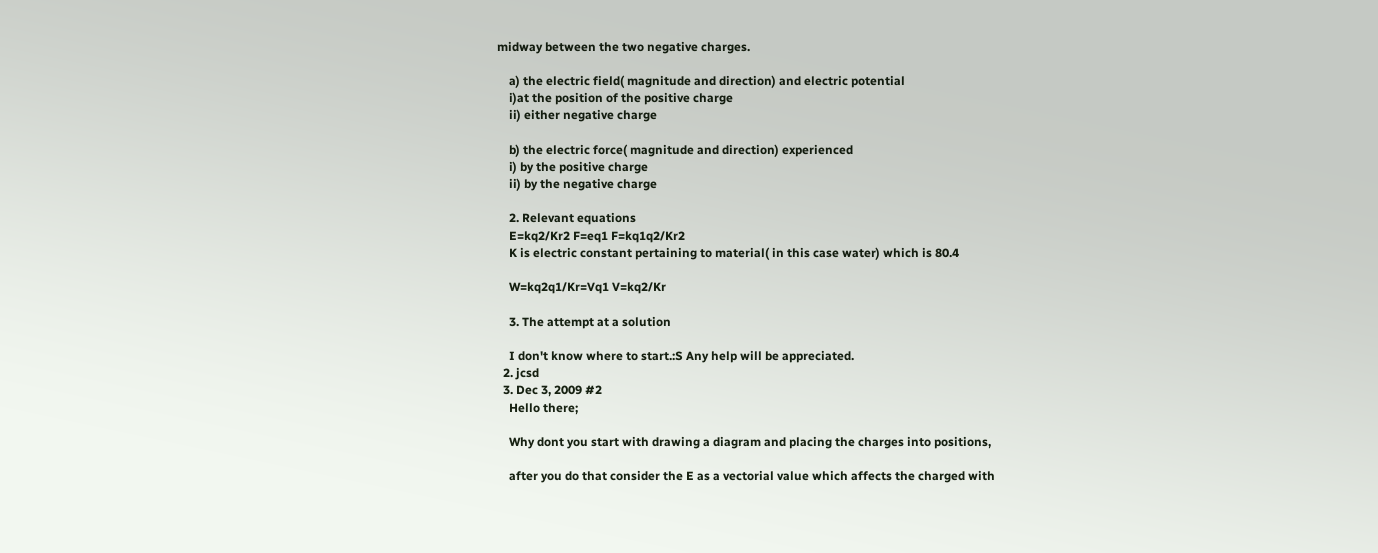midway between the two negative charges.

    a) the electric field( magnitude and direction) and electric potential
    i)at the position of the positive charge
    ii) either negative charge

    b) the electric force( magnitude and direction) experienced
    i) by the positive charge
    ii) by the negative charge

    2. Relevant equations
    E=kq2/Kr2 F=eq1 F=kq1q2/Kr2
    K is electric constant pertaining to material( in this case water) which is 80.4

    W=kq2q1/Kr=Vq1 V=kq2/Kr

    3. The attempt at a solution

    I don't know where to start.:S Any help will be appreciated.
  2. jcsd
  3. Dec 3, 2009 #2
    Hello there;

    Why dont you start with drawing a diagram and placing the charges into positions,

    after you do that consider the E as a vectorial value which affects the charged with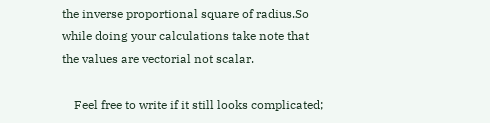the inverse proportional square of radius.So while doing your calculations take note that the values are vectorial not scalar.

    Feel free to write if it still looks complicated;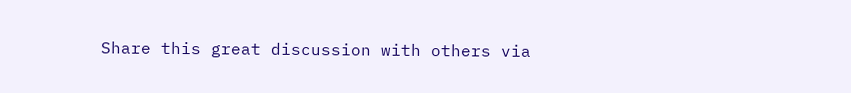Share this great discussion with others via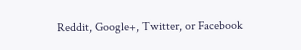Reddit, Google+, Twitter, or Facebook